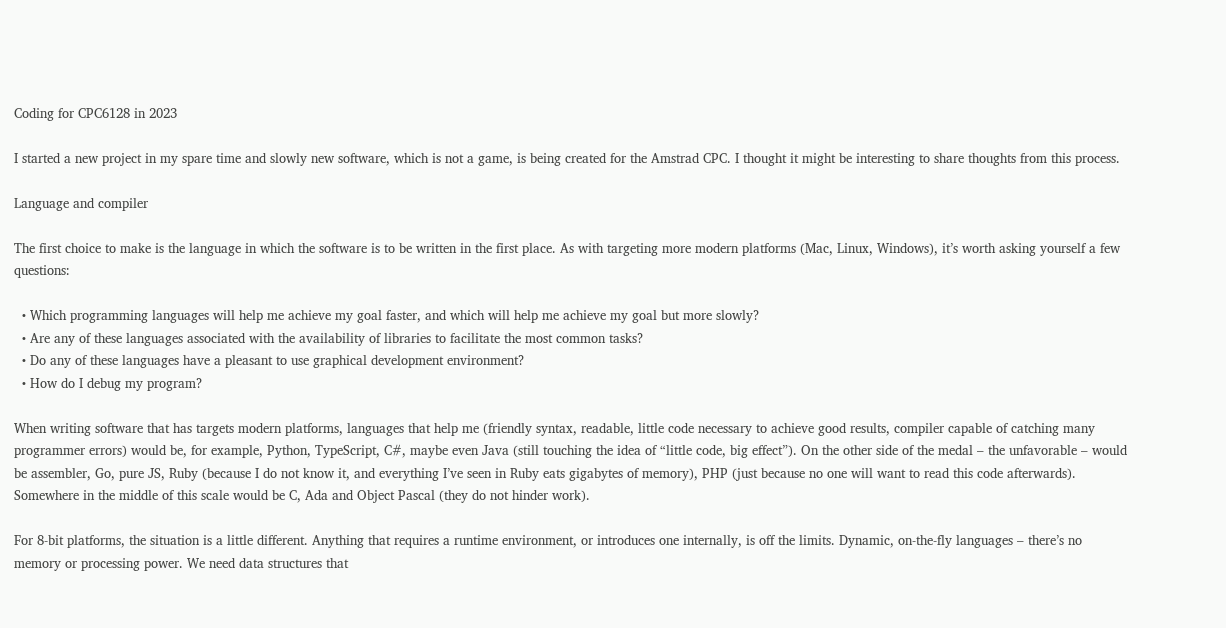Coding for CPC6128 in 2023

I started a new project in my spare time and slowly new software, which is not a game, is being created for the Amstrad CPC. I thought it might be interesting to share thoughts from this process.

Language and compiler

The first choice to make is the language in which the software is to be written in the first place. As with targeting more modern platforms (Mac, Linux, Windows), it’s worth asking yourself a few questions:

  • Which programming languages will help me achieve my goal faster, and which will help me achieve my goal but more slowly?
  • Are any of these languages associated with the availability of libraries to facilitate the most common tasks?
  • Do any of these languages have a pleasant to use graphical development environment?
  • How do I debug my program?

When writing software that has targets modern platforms, languages that help me (friendly syntax, readable, little code necessary to achieve good results, compiler capable of catching many programmer errors) would be, for example, Python, TypeScript, C#, maybe even Java (still touching the idea of “little code, big effect”). On the other side of the medal – the unfavorable – would be assembler, Go, pure JS, Ruby (because I do not know it, and everything I’ve seen in Ruby eats gigabytes of memory), PHP (just because no one will want to read this code afterwards). Somewhere in the middle of this scale would be C, Ada and Object Pascal (they do not hinder work).

For 8-bit platforms, the situation is a little different. Anything that requires a runtime environment, or introduces one internally, is off the limits. Dynamic, on-the-fly languages – there’s no memory or processing power. We need data structures that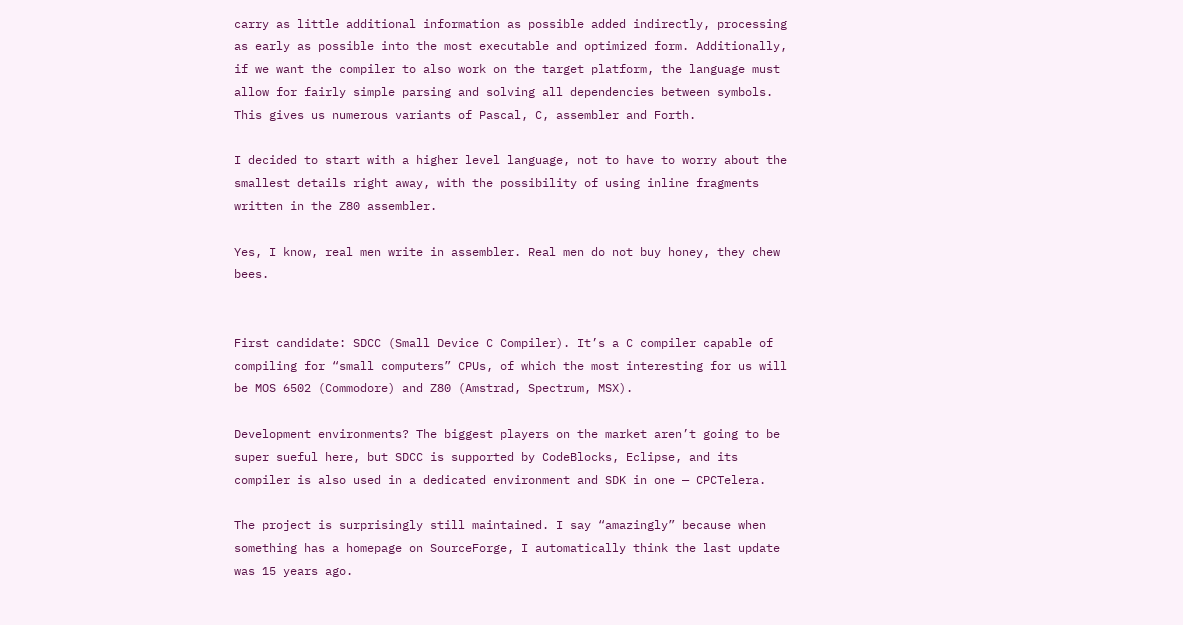carry as little additional information as possible added indirectly, processing as early as possible into the most executable and optimized form. Additionally, if we want the compiler to also work on the target platform, the language must allow for fairly simple parsing and solving all dependencies between symbols. This gives us numerous variants of Pascal, C, assembler and Forth.

I decided to start with a higher level language, not to have to worry about the smallest details right away, with the possibility of using inline fragments written in the Z80 assembler.

Yes, I know, real men write in assembler. Real men do not buy honey, they chew bees.


First candidate: SDCC (Small Device C Compiler). It’s a C compiler capable of compiling for “small computers” CPUs, of which the most interesting for us will be MOS 6502 (Commodore) and Z80 (Amstrad, Spectrum, MSX).

Development environments? The biggest players on the market aren’t going to be super sueful here, but SDCC is supported by CodeBlocks, Eclipse, and its compiler is also used in a dedicated environment and SDK in one — CPCTelera.

The project is surprisingly still maintained. I say “amazingly” because when something has a homepage on SourceForge, I automatically think the last update was 15 years ago.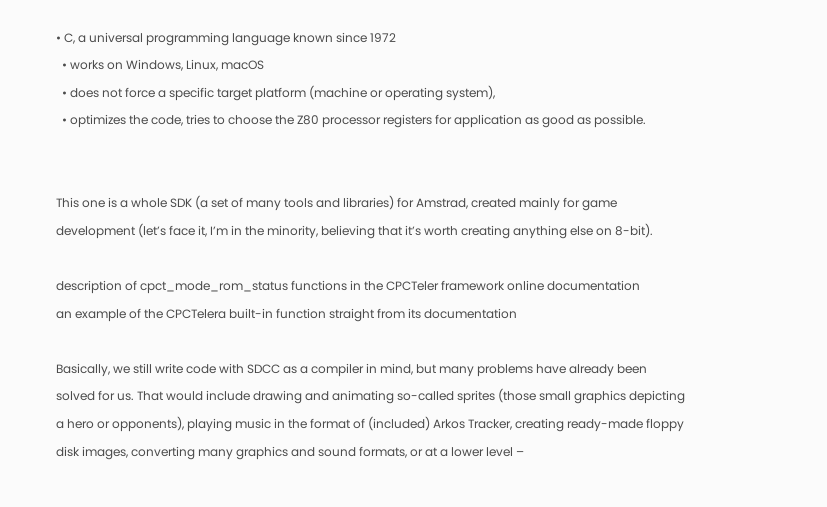• C, a universal programming language known since 1972
  • works on Windows, Linux, macOS
  • does not force a specific target platform (machine or operating system),
  • optimizes the code, tries to choose the Z80 processor registers for application as good as possible.


This one is a whole SDK (a set of many tools and libraries) for Amstrad, created mainly for game development (let’s face it, I’m in the minority, believing that it’s worth creating anything else on 8-bit).

description of cpct_mode_rom_status functions in the CPCTeler framework online documentation
an example of the CPCTelera built-in function straight from its documentation

Basically, we still write code with SDCC as a compiler in mind, but many problems have already been solved for us. That would include drawing and animating so-called sprites (those small graphics depicting a hero or opponents), playing music in the format of (included) Arkos Tracker, creating ready-made floppy disk images, converting many graphics and sound formats, or at a lower level –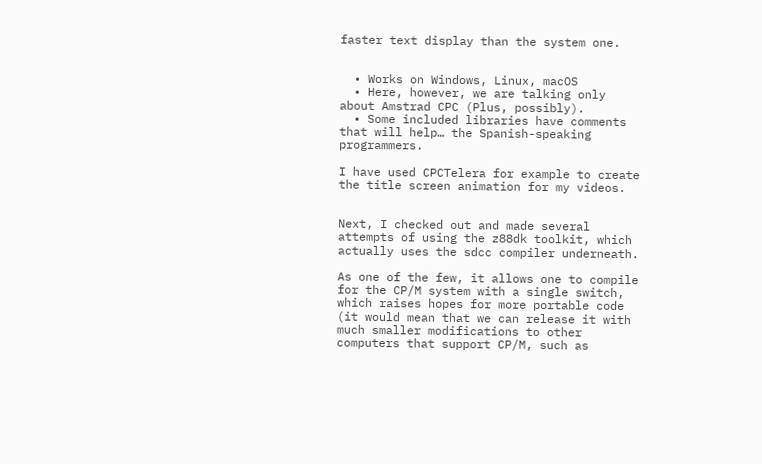faster text display than the system one.


  • Works on Windows, Linux, macOS
  • Here, however, we are talking only about Amstrad CPC (Plus, possibly).
  • Some included libraries have comments that will help… the Spanish-speaking programmers.

I have used CPCTelera for example to create the title screen animation for my videos.


Next, I checked out and made several attempts of using the z88dk toolkit, which actually uses the sdcc compiler underneath.

As one of the few, it allows one to compile for the CP/M system with a single switch, which raises hopes for more portable code (it would mean that we can release it with much smaller modifications to other computers that support CP/M, such as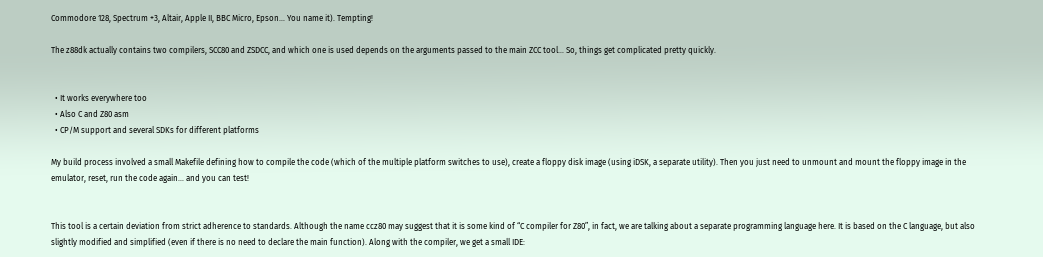Commodore 128, Spectrum +3, Altair, Apple II, BBC Micro, Epson… You name it). Tempting!

The z88dk actually contains two compilers, SCC80 and ZSDCC, and which one is used depends on the arguments passed to the main ZCC tool… So, things get complicated pretty quickly.


  • It works everywhere too
  • Also C and Z80 asm
  • CP/M support and several SDKs for different platforms

My build process involved a small Makefile defining how to compile the code (which of the multiple platform switches to use), create a floppy disk image (using iDSK, a separate utility). Then you just need to unmount and mount the floppy image in the emulator, reset, run the code again… and you can test!


This tool is a certain deviation from strict adherence to standards. Although the name ccz80 may suggest that it is some kind of “C compiler for Z80”, in fact, we are talking about a separate programming language here. It is based on the C language, but also slightly modified and simplified (even if there is no need to declare the main function). Along with the compiler, we get a small IDE: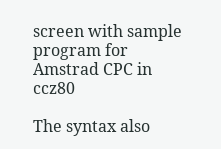screen with sample program for Amstrad CPC in ccz80

The syntax also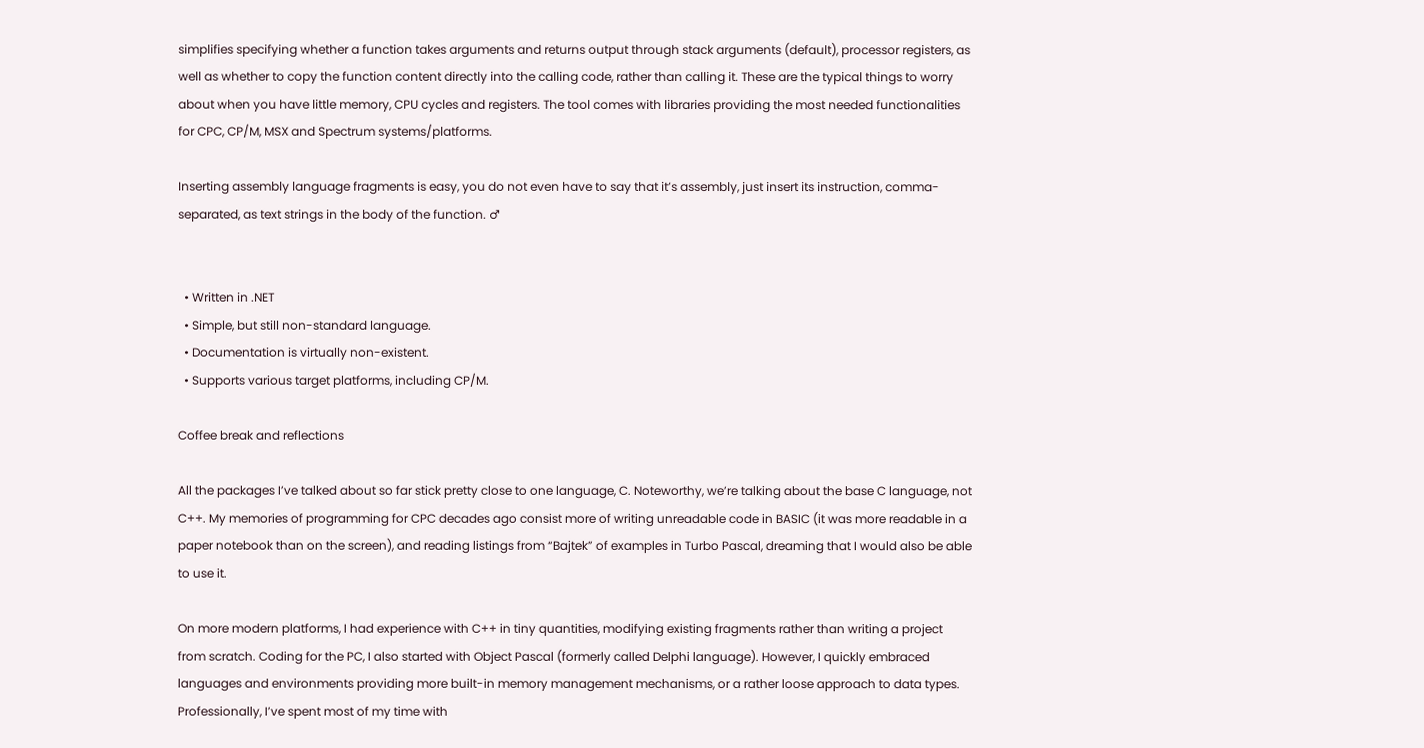simplifies specifying whether a function takes arguments and returns output through stack arguments (default), processor registers, as well as whether to copy the function content directly into the calling code, rather than calling it. These are the typical things to worry about when you have little memory, CPU cycles and registers. The tool comes with libraries providing the most needed functionalities for CPC, CP/M, MSX and Spectrum systems/platforms.

Inserting assembly language fragments is easy, you do not even have to say that it’s assembly, just insert its instruction, comma-separated, as text strings in the body of the function. ♂


  • Written in .NET
  • Simple, but still non-standard language.
  • Documentation is virtually non-existent.
  • Supports various target platforms, including CP/M.

Coffee break and reflections

All the packages I’ve talked about so far stick pretty close to one language, C. Noteworthy, we’re talking about the base C language, not C++. My memories of programming for CPC decades ago consist more of writing unreadable code in BASIC (it was more readable in a paper notebook than on the screen), and reading listings from “Bajtek” of examples in Turbo Pascal, dreaming that I would also be able to use it.

On more modern platforms, I had experience with C++ in tiny quantities, modifying existing fragments rather than writing a project from scratch. Coding for the PC, I also started with Object Pascal (formerly called Delphi language). However, I quickly embraced languages and environments providing more built-in memory management mechanisms, or a rather loose approach to data types. Professionally, I’ve spent most of my time with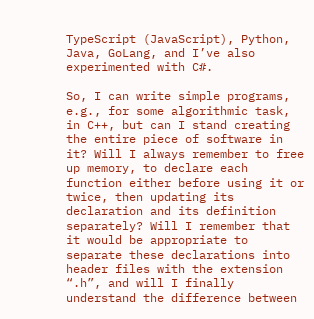TypeScript (JavaScript), Python, Java, GoLang, and I’ve also experimented with C#.

So, I can write simple programs, e.g., for some algorithmic task, in C++, but can I stand creating the entire piece of software in it? Will I always remember to free up memory, to declare each function either before using it or twice, then updating its declaration and its definition separately? Will I remember that it would be appropriate to separate these declarations into header files with the extension “.h”, and will I finally understand the difference between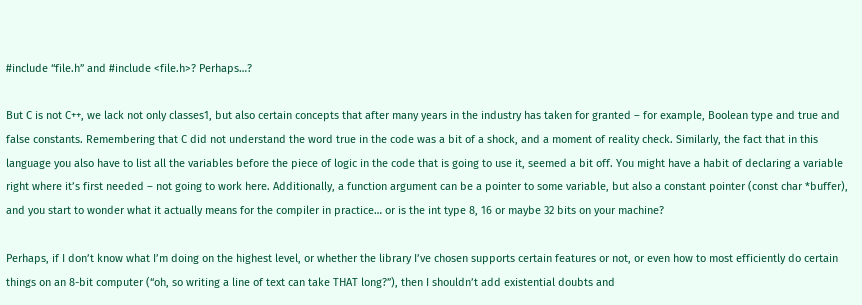#include “file.h” and #include <file.h>? Perhaps…?

But C is not C++, we lack not only classes1, but also certain concepts that after many years in the industry has taken for granted – for example, Boolean type and true and false constants. Remembering that C did not understand the word true in the code was a bit of a shock, and a moment of reality check. Similarly, the fact that in this language you also have to list all the variables before the piece of logic in the code that is going to use it, seemed a bit off. You might have a habit of declaring a variable right where it’s first needed – not going to work here. Additionally, a function argument can be a pointer to some variable, but also a constant pointer (const char *buffer), and you start to wonder what it actually means for the compiler in practice… or is the int type 8, 16 or maybe 32 bits on your machine?

Perhaps, if I don’t know what I’m doing on the highest level, or whether the library I’ve chosen supports certain features or not, or even how to most efficiently do certain things on an 8-bit computer (“oh, so writing a line of text can take THAT long?”), then I shouldn’t add existential doubts and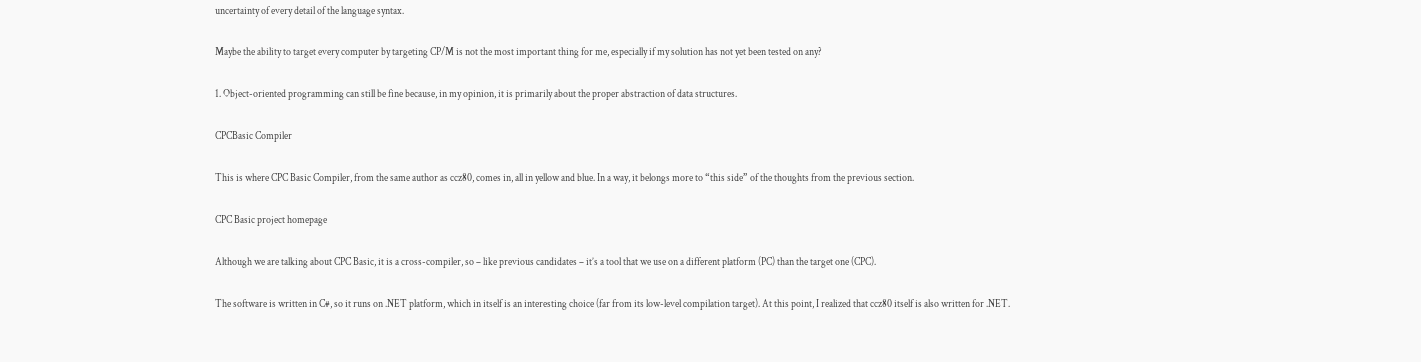uncertainty of every detail of the language syntax.

Maybe the ability to target every computer by targeting CP/M is not the most important thing for me, especially if my solution has not yet been tested on any?

1. Object-oriented programming can still be fine because, in my opinion, it is primarily about the proper abstraction of data structures.

CPCBasic Compiler

This is where CPC Basic Compiler, from the same author as ccz80, comes in, all in yellow and blue. In a way, it belongs more to “this side” of the thoughts from the previous section.

CPC Basic project homepage

Although we are talking about CPC Basic, it is a cross-compiler, so – like previous candidates – it’s a tool that we use on a different platform (PC) than the target one (CPC).

The software is written in C#, so it runs on .NET platform, which in itself is an interesting choice (far from its low-level compilation target). At this point, I realized that ccz80 itself is also written for .NET.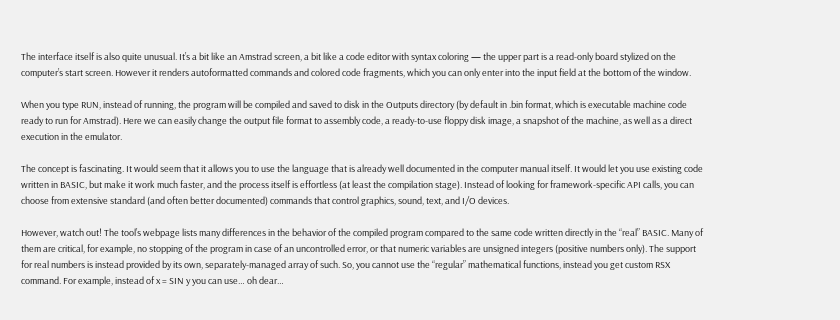The interface itself is also quite unusual. It’s a bit like an Amstrad screen, a bit like a code editor with syntax coloring — the upper part is a read-only board stylized on the computer’s start screen. However it renders autoformatted commands and colored code fragments, which you can only enter into the input field at the bottom of the window.

When you type RUN, instead of running, the program will be compiled and saved to disk in the Outputs directory (by default in .bin format, which is executable machine code ready to run for Amstrad). Here we can easily change the output file format to assembly code, a ready-to-use floppy disk image, a snapshot of the machine, as well as a direct execution in the emulator.

The concept is fascinating. It would seem that it allows you to use the language that is already well documented in the computer manual itself. It would let you use existing code written in BASIC, but make it work much faster, and the process itself is effortless (at least the compilation stage). Instead of looking for framework-specific API calls, you can choose from extensive standard (and often better documented) commands that control graphics, sound, text, and I/O devices.

However, watch out! The tool’s webpage lists many differences in the behavior of the compiled program compared to the same code written directly in the “real” BASIC. Many of them are critical, for example, no stopping of the program in case of an uncontrolled error, or that numeric variables are unsigned integers (positive numbers only). The support for real numbers is instead provided by its own, separately-managed array of such. So, you cannot use the “regular” mathematical functions, instead you get custom RSX command. For example, instead of x = SIN y you can use… oh dear…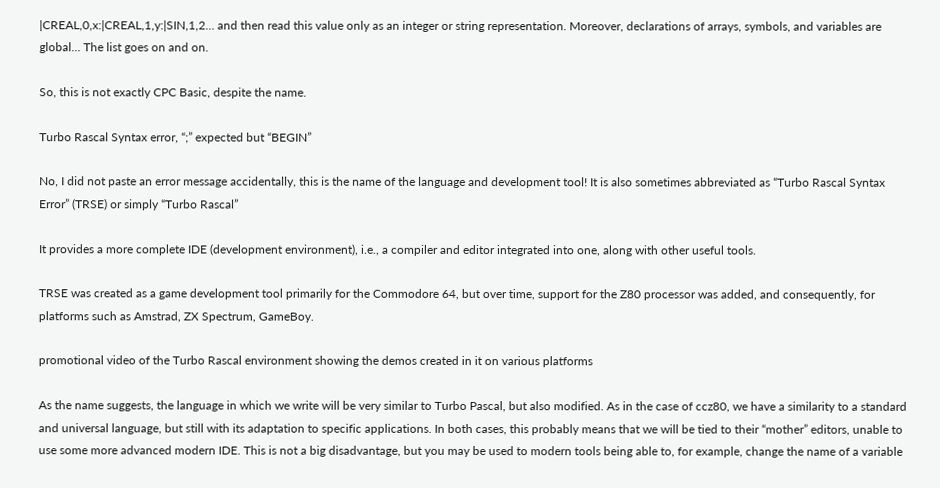|CREAL,0,x:|CREAL,1,y:|SIN,1,2… and then read this value only as an integer or string representation. Moreover, declarations of arrays, symbols, and variables are global… The list goes on and on.

So, this is not exactly CPC Basic, despite the name.

Turbo Rascal Syntax error, “;” expected but “BEGIN”

No, I did not paste an error message accidentally, this is the name of the language and development tool! It is also sometimes abbreviated as “Turbo Rascal Syntax Error” (TRSE) or simply “Turbo Rascal”

It provides a more complete IDE (development environment), i.e., a compiler and editor integrated into one, along with other useful tools.

TRSE was created as a game development tool primarily for the Commodore 64, but over time, support for the Z80 processor was added, and consequently, for platforms such as Amstrad, ZX Spectrum, GameBoy.

promotional video of the Turbo Rascal environment showing the demos created in it on various platforms

As the name suggests, the language in which we write will be very similar to Turbo Pascal, but also modified. As in the case of ccz80, we have a similarity to a standard and universal language, but still with its adaptation to specific applications. In both cases, this probably means that we will be tied to their “mother” editors, unable to use some more advanced modern IDE. This is not a big disadvantage, but you may be used to modern tools being able to, for example, change the name of a variable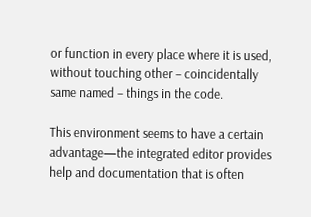or function in every place where it is used, without touching other – coincidentally same named – things in the code.

This environment seems to have a certain advantage—the integrated editor provides help and documentation that is often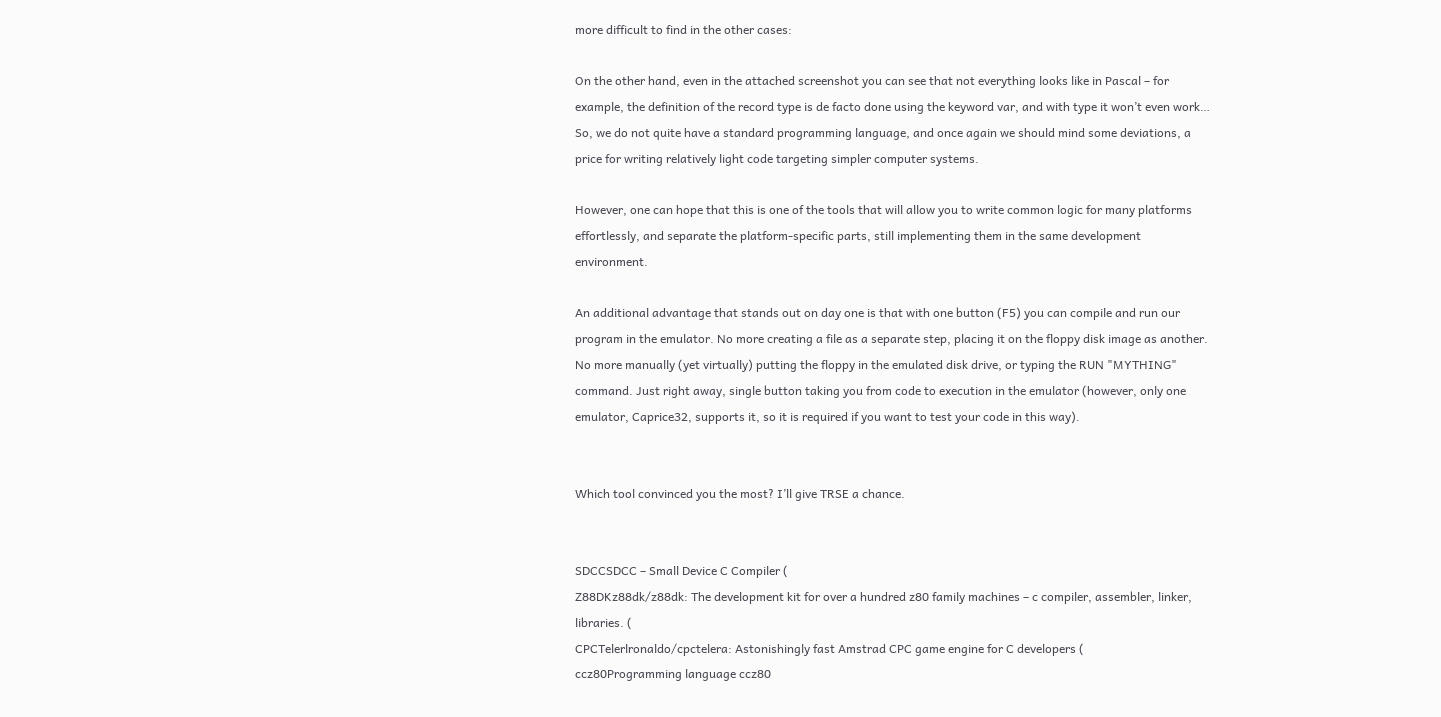more difficult to find in the other cases:

On the other hand, even in the attached screenshot you can see that not everything looks like in Pascal – for example, the definition of the record type is de facto done using the keyword var, and with type it won’t even work… So, we do not quite have a standard programming language, and once again we should mind some deviations, a price for writing relatively light code targeting simpler computer systems.

However, one can hope that this is one of the tools that will allow you to write common logic for many platforms effortlessly, and separate the platform-specific parts, still implementing them in the same development environment.

An additional advantage that stands out on day one is that with one button (F5) you can compile and run our program in the emulator. No more creating a file as a separate step, placing it on the floppy disk image as another. No more manually (yet virtually) putting the floppy in the emulated disk drive, or typing the RUN "MYTHING" command. Just right away, single button taking you from code to execution in the emulator (however, only one emulator, Caprice32, supports it, so it is required if you want to test your code in this way).


Which tool convinced you the most? I’ll give TRSE a chance.


SDCCSDCC – Small Device C Compiler (
Z88DKz88dk/z88dk: The development kit for over a hundred z80 family machines – c compiler, assembler, linker, libraries. (
CPCTelerlronaldo/cpctelera: Astonishingly fast Amstrad CPC game engine for C developers (
ccz80Programming language ccz80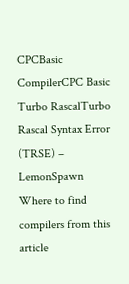CPCBasic CompilerCPC Basic
Turbo RascalTurbo Rascal Syntax Error (TRSE) – LemonSpawn
Where to find compilers from this article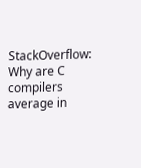StackOverflow: Why are C compilers average in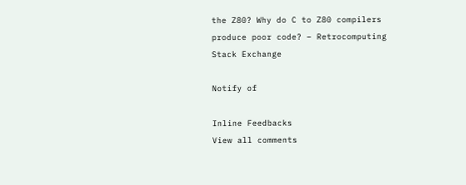the Z80? Why do C to Z80 compilers produce poor code? – Retrocomputing Stack Exchange

Notify of

Inline Feedbacks
View all comments